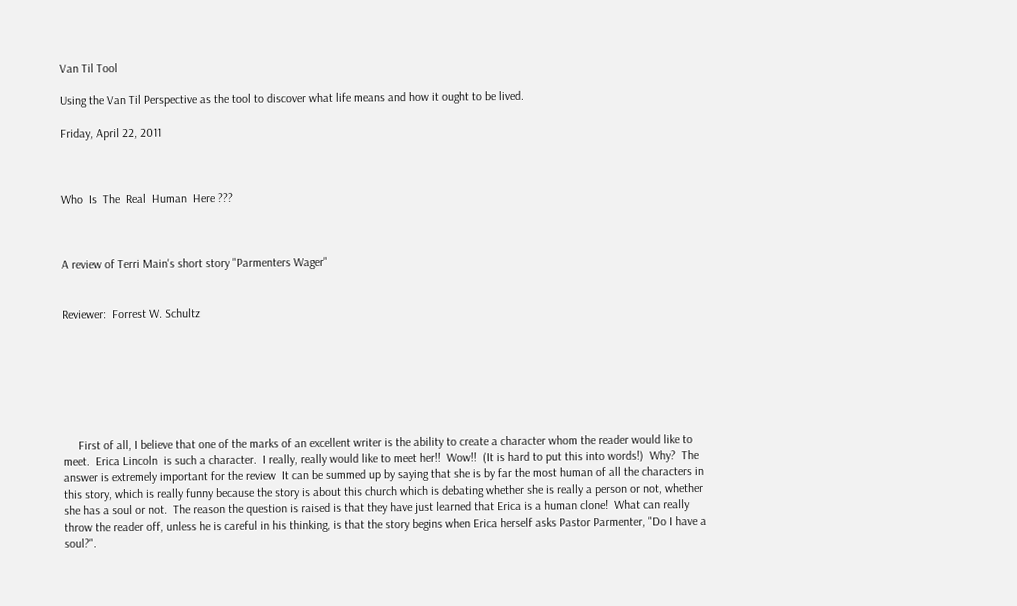Van Til Tool

Using the Van Til Perspective as the tool to discover what life means and how it ought to be lived.

Friday, April 22, 2011



Who  Is  The  Real  Human  Here ???



A review of Terri Main's short story "Parmenters Wager"


Reviewer:  Forrest W. Schultz







     First of all, I believe that one of the marks of an excellent writer is the ability to create a character whom the reader would like to meet.  Erica Lincoln  is such a character.  I really, really would like to meet her!!  Wow!!  (It is hard to put this into words!)  Why?  The answer is extremely important for the review  It can be summed up by saying that she is by far the most human of all the characters in this story, which is really funny because the story is about this church which is debating whether she is really a person or not, whether she has a soul or not.  The reason the question is raised is that they have just learned that Erica is a human clone!  What can really throw the reader off, unless he is careful in his thinking, is that the story begins when Erica herself asks Pastor Parmenter, "Do I have a soul?".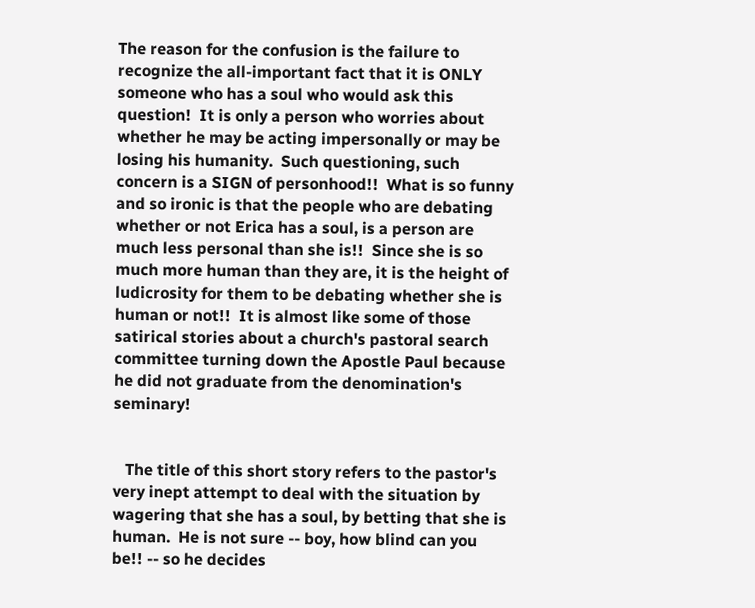The reason for the confusion is the failure to recognize the all-important fact that it is ONLY someone who has a soul who would ask this question!  It is only a person who worries about whether he may be acting impersonally or may be losing his humanity.  Such questioning, such concern is a SIGN of personhood!!  What is so funny and so ironic is that the people who are debating whether or not Erica has a soul, is a person are much less personal than she is!!  Since she is so much more human than they are, it is the height of ludicrosity for them to be debating whether she is human or not!!  It is almost like some of those satirical stories about a church's pastoral search committee turning down the Apostle Paul because he did not graduate from the denomination's seminary!


   The title of this short story refers to the pastor's very inept attempt to deal with the situation by wagering that she has a soul, by betting that she is human.  He is not sure -- boy, how blind can you be!! -- so he decides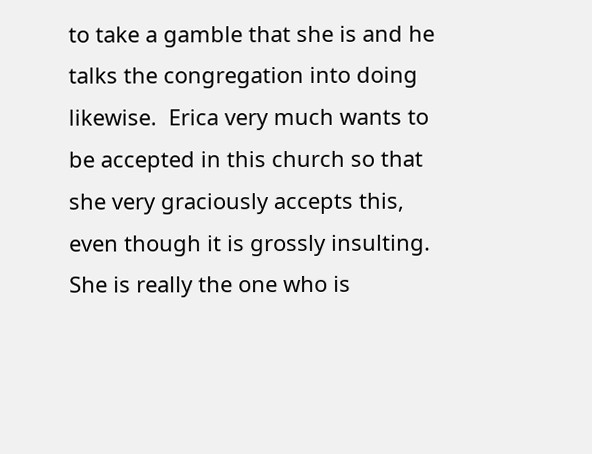to take a gamble that she is and he talks the congregation into doing likewise.  Erica very much wants to be accepted in this church so that she very graciously accepts this, even though it is grossly insulting.  She is really the one who is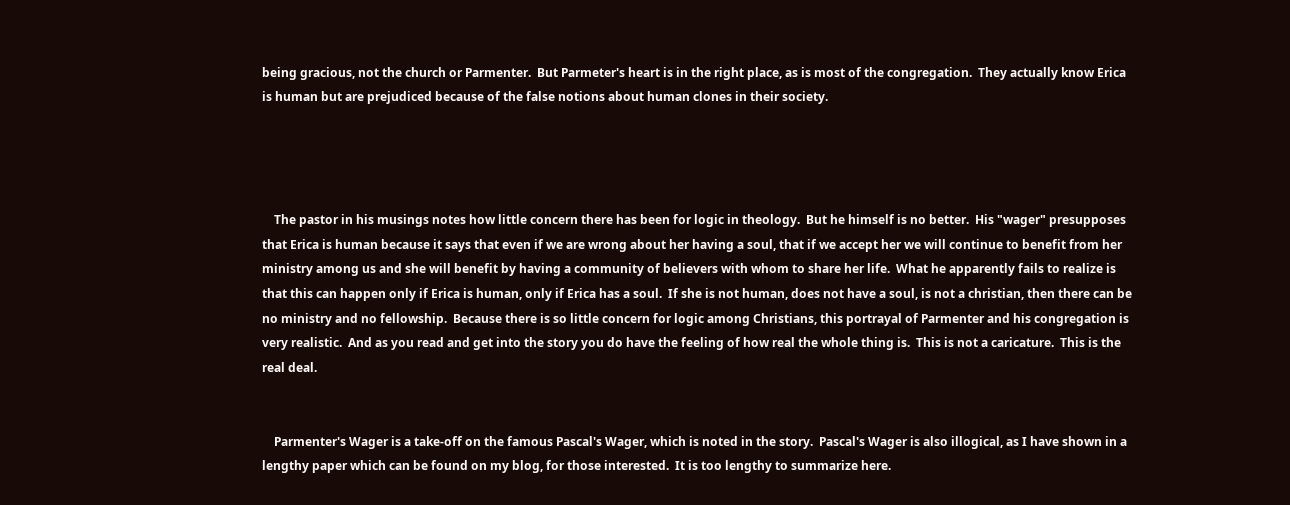being gracious, not the church or Parmenter.  But Parmeter's heart is in the right place, as is most of the congregation.  They actually know Erica is human but are prejudiced because of the false notions about human clones in their society.




    The pastor in his musings notes how little concern there has been for logic in theology.  But he himself is no better.  His "wager" presupposes that Erica is human because it says that even if we are wrong about her having a soul, that if we accept her we will continue to benefit from her ministry among us and she will benefit by having a community of believers with whom to share her life.  What he apparently fails to realize is that this can happen only if Erica is human, only if Erica has a soul.  If she is not human, does not have a soul, is not a christian, then there can be no ministry and no fellowship.  Because there is so little concern for logic among Christians, this portrayal of Parmenter and his congregation is very realistic.  And as you read and get into the story you do have the feeling of how real the whole thing is.  This is not a caricature.  This is the real deal.


    Parmenter's Wager is a take-off on the famous Pascal's Wager, which is noted in the story.  Pascal's Wager is also illogical, as I have shown in a lengthy paper which can be found on my blog, for those interested.  It is too lengthy to summarize here.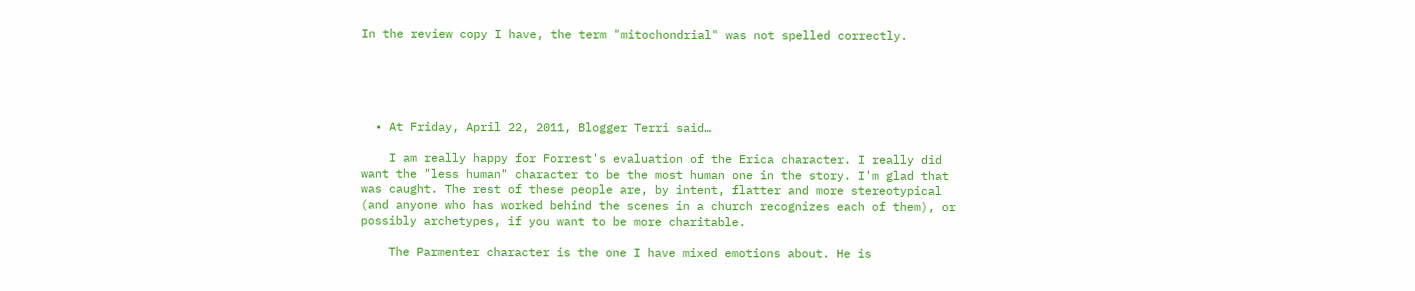In the review copy I have, the term "mitochondrial" was not spelled correctly.





  • At Friday, April 22, 2011, Blogger Terri said…

    I am really happy for Forrest's evaluation of the Erica character. I really did want the "less human" character to be the most human one in the story. I'm glad that was caught. The rest of these people are, by intent, flatter and more stereotypical (and anyone who has worked behind the scenes in a church recognizes each of them), or possibly archetypes, if you want to be more charitable.

    The Parmenter character is the one I have mixed emotions about. He is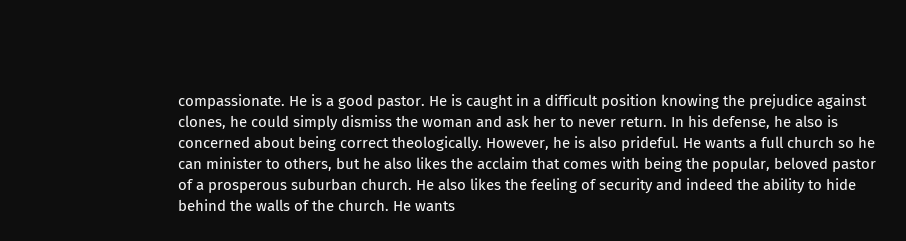compassionate. He is a good pastor. He is caught in a difficult position knowing the prejudice against clones, he could simply dismiss the woman and ask her to never return. In his defense, he also is concerned about being correct theologically. However, he is also prideful. He wants a full church so he can minister to others, but he also likes the acclaim that comes with being the popular, beloved pastor of a prosperous suburban church. He also likes the feeling of security and indeed the ability to hide behind the walls of the church. He wants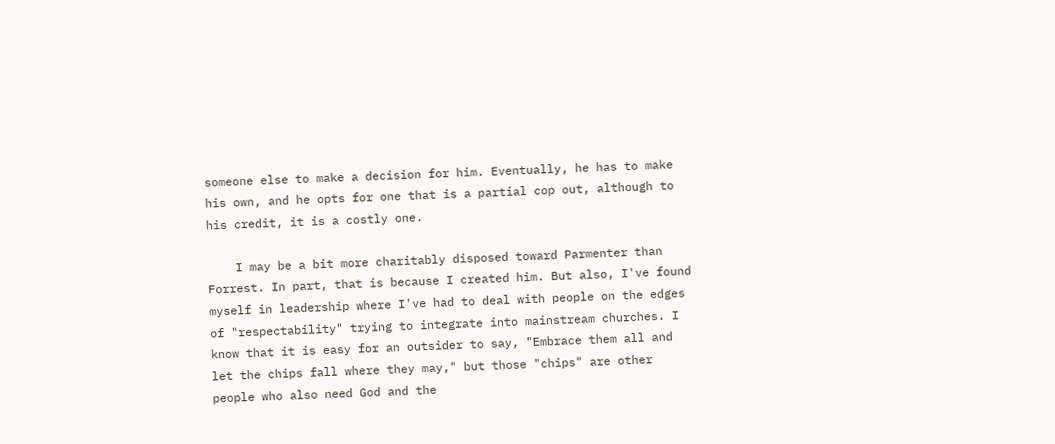someone else to make a decision for him. Eventually, he has to make his own, and he opts for one that is a partial cop out, although to his credit, it is a costly one.

    I may be a bit more charitably disposed toward Parmenter than Forrest. In part, that is because I created him. But also, I've found myself in leadership where I've had to deal with people on the edges of "respectability" trying to integrate into mainstream churches. I know that it is easy for an outsider to say, "Embrace them all and let the chips fall where they may," but those "chips" are other people who also need God and the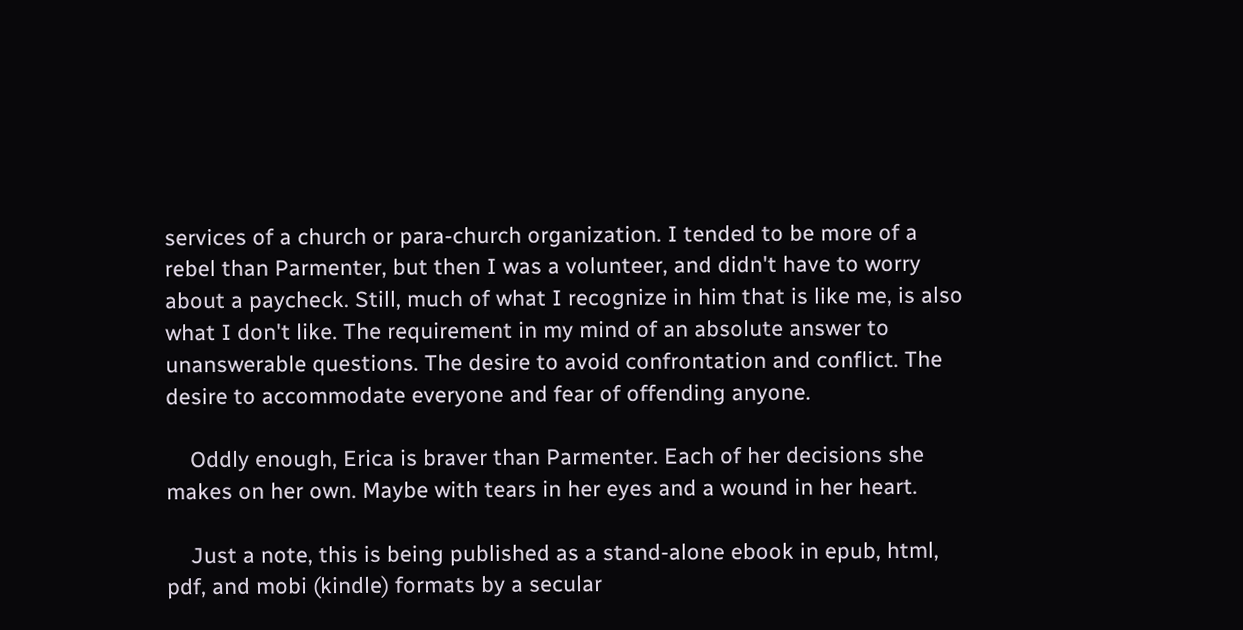services of a church or para-church organization. I tended to be more of a rebel than Parmenter, but then I was a volunteer, and didn't have to worry about a paycheck. Still, much of what I recognize in him that is like me, is also what I don't like. The requirement in my mind of an absolute answer to unanswerable questions. The desire to avoid confrontation and conflict. The desire to accommodate everyone and fear of offending anyone.

    Oddly enough, Erica is braver than Parmenter. Each of her decisions she makes on her own. Maybe with tears in her eyes and a wound in her heart.

    Just a note, this is being published as a stand-alone ebook in epub, html, pdf, and mobi (kindle) formats by a secular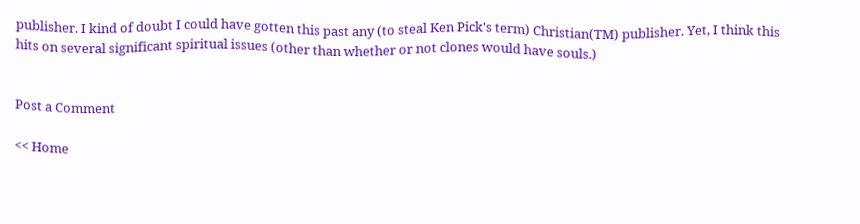publisher. I kind of doubt I could have gotten this past any (to steal Ken Pick's term) Christian(TM) publisher. Yet, I think this hits on several significant spiritual issues (other than whether or not clones would have souls.)


Post a Comment

<< Home